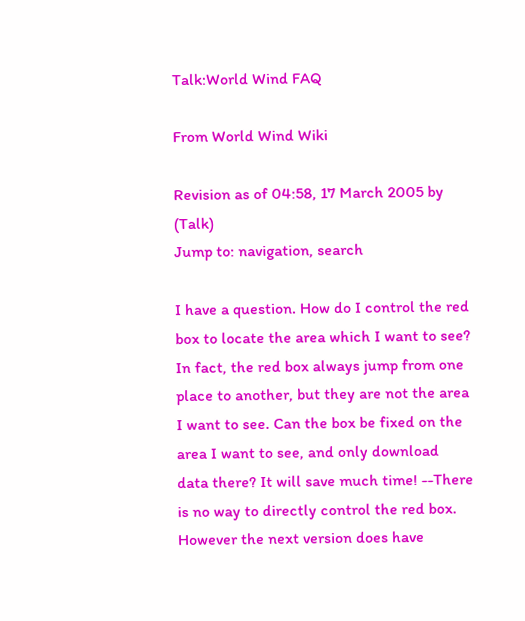Talk:World Wind FAQ

From World Wind Wiki

Revision as of 04:58, 17 March 2005 by (Talk)
Jump to: navigation, search

I have a question. How do I control the red box to locate the area which I want to see? In fact, the red box always jump from one place to another, but they are not the area I want to see. Can the box be fixed on the area I want to see, and only download data there? It will save much time! --There is no way to directly control the red box. However the next version does have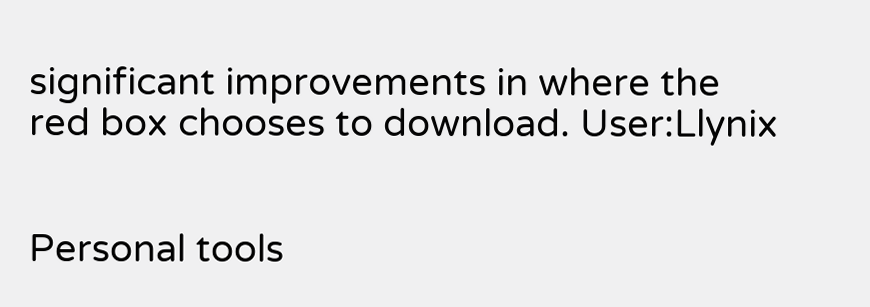significant improvements in where the red box chooses to download. User:Llynix


Personal tools